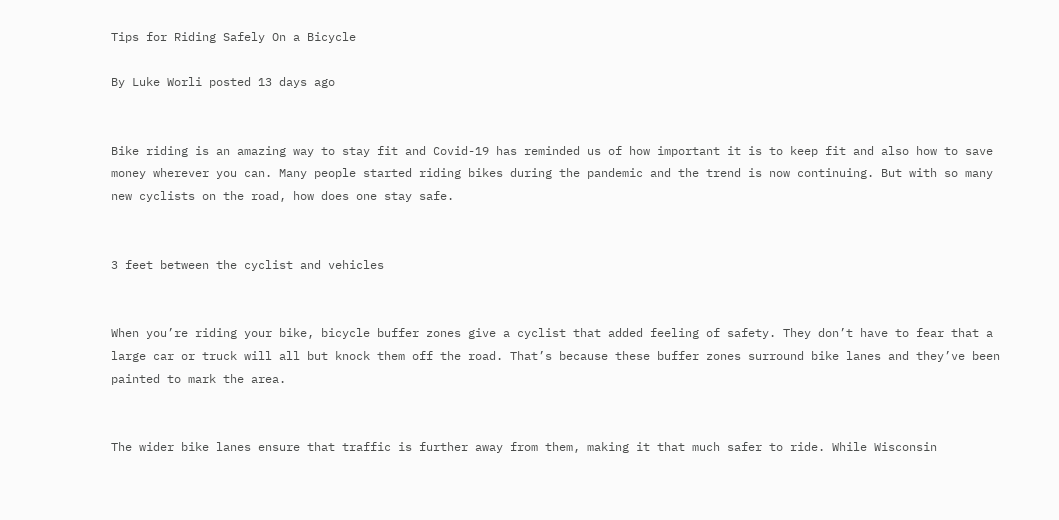Tips for Riding Safely On a Bicycle

By Luke Worli posted 13 days ago


Bike riding is an amazing way to stay fit and Covid-19 has reminded us of how important it is to keep fit and also how to save money wherever you can. Many people started riding bikes during the pandemic and the trend is now continuing. But with so many new cyclists on the road, how does one stay safe.


3 feet between the cyclist and vehicles


When you’re riding your bike, bicycle buffer zones give a cyclist that added feeling of safety. They don’t have to fear that a large car or truck will all but knock them off the road. That’s because these buffer zones surround bike lanes and they’ve been painted to mark the area.


The wider bike lanes ensure that traffic is further away from them, making it that much safer to ride. While Wisconsin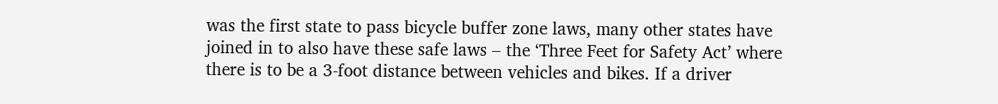was the first state to pass bicycle buffer zone laws, many other states have joined in to also have these safe laws – the ‘Three Feet for Safety Act’ where there is to be a 3-foot distance between vehicles and bikes. If a driver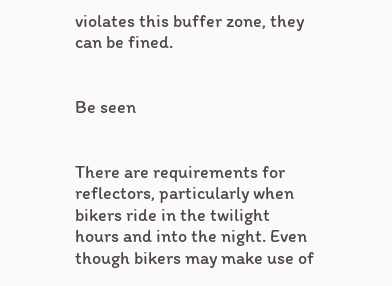violates this buffer zone, they can be fined.


Be seen


There are requirements for reflectors, particularly when bikers ride in the twilight hours and into the night. Even though bikers may make use of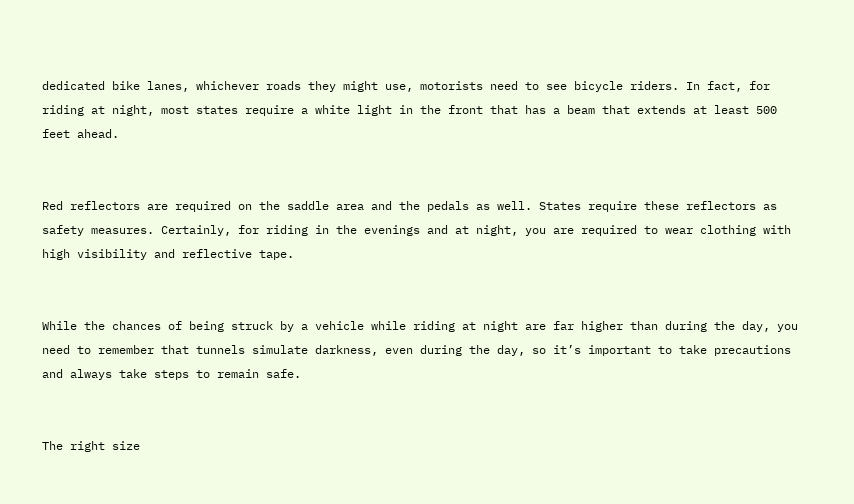dedicated bike lanes, whichever roads they might use, motorists need to see bicycle riders. In fact, for riding at night, most states require a white light in the front that has a beam that extends at least 500 feet ahead.


Red reflectors are required on the saddle area and the pedals as well. States require these reflectors as safety measures. Certainly, for riding in the evenings and at night, you are required to wear clothing with high visibility and reflective tape.


While the chances of being struck by a vehicle while riding at night are far higher than during the day, you need to remember that tunnels simulate darkness, even during the day, so it’s important to take precautions and always take steps to remain safe.


The right size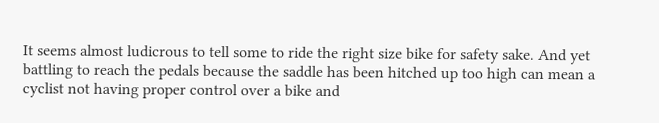It seems almost ludicrous to tell some to ride the right size bike for safety sake. And yet battling to reach the pedals because the saddle has been hitched up too high can mean a cyclist not having proper control over a bike and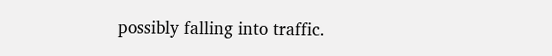possibly falling into traffic.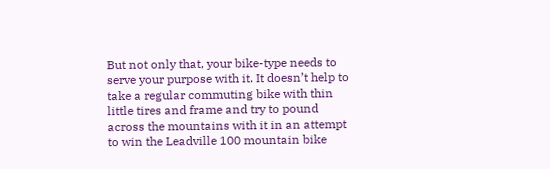But not only that, your bike-type needs to serve your purpose with it. It doesn’t help to take a regular commuting bike with thin little tires and frame and try to pound across the mountains with it in an attempt to win the Leadville 100 mountain bike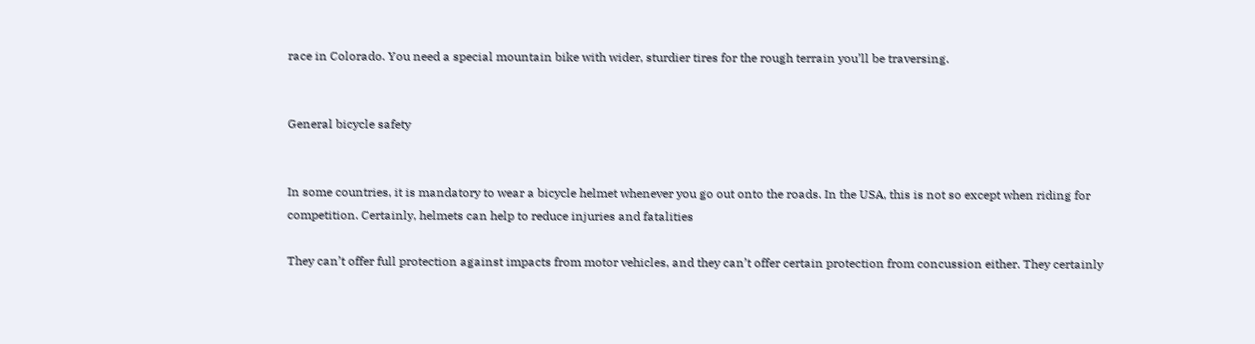race in Colorado. You need a special mountain bike with wider, sturdier tires for the rough terrain you’ll be traversing.


General bicycle safety


In some countries, it is mandatory to wear a bicycle helmet whenever you go out onto the roads. In the USA, this is not so except when riding for competition. Certainly, helmets can help to reduce injuries and fatalities

They can’t offer full protection against impacts from motor vehicles, and they can’t offer certain protection from concussion either. They certainly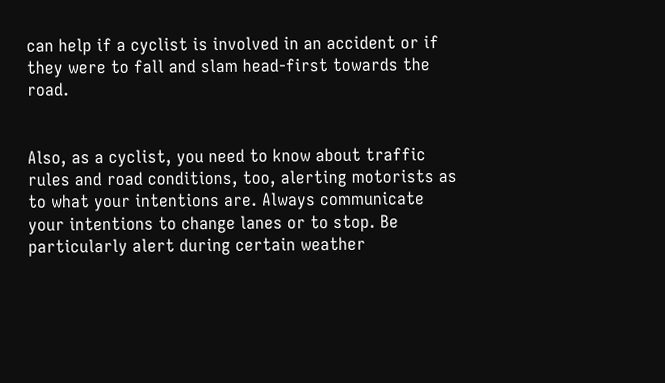can help if a cyclist is involved in an accident or if they were to fall and slam head-first towards the road.


Also, as a cyclist, you need to know about traffic rules and road conditions, too, alerting motorists as to what your intentions are. Always communicate your intentions to change lanes or to stop. Be particularly alert during certain weather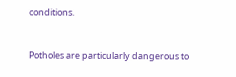conditions.


Potholes are particularly dangerous to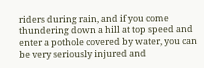riders during rain, and if you come thundering down a hill at top speed and enter a pothole covered by water, you can be very seriously injured and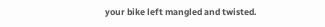your bike left mangled and twisted.